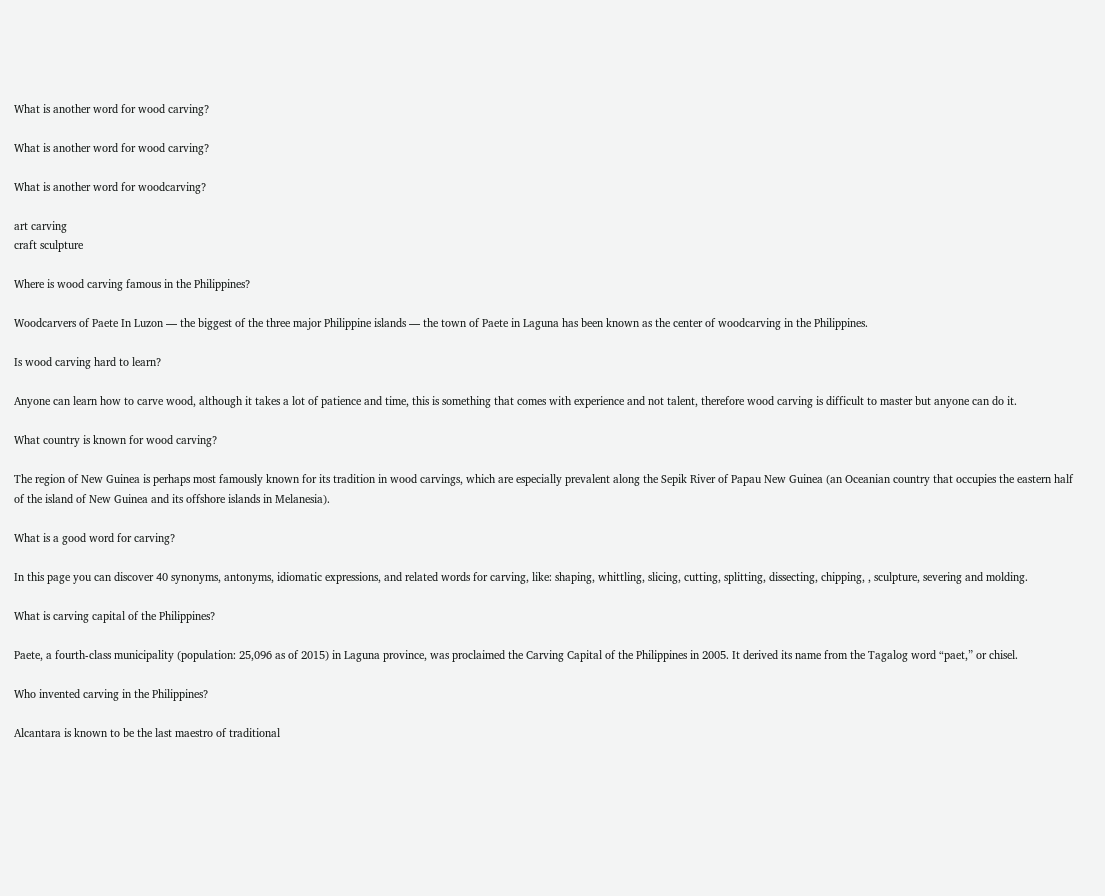What is another word for wood carving?

What is another word for wood carving?

What is another word for woodcarving?

art carving
craft sculpture

Where is wood carving famous in the Philippines?

Woodcarvers of Paete In Luzon — the biggest of the three major Philippine islands — the town of Paete in Laguna has been known as the center of woodcarving in the Philippines.

Is wood carving hard to learn?

Anyone can learn how to carve wood, although it takes a lot of patience and time, this is something that comes with experience and not talent, therefore wood carving is difficult to master but anyone can do it.

What country is known for wood carving?

The region of New Guinea is perhaps most famously known for its tradition in wood carvings, which are especially prevalent along the Sepik River of Papau New Guinea (an Oceanian country that occupies the eastern half of the island of New Guinea and its offshore islands in Melanesia).

What is a good word for carving?

In this page you can discover 40 synonyms, antonyms, idiomatic expressions, and related words for carving, like: shaping, whittling, slicing, cutting, splitting, dissecting, chipping, , sculpture, severing and molding.

What is carving capital of the Philippines?

Paete, a fourth-class municipality (population: 25,096 as of 2015) in Laguna province, was proclaimed the Carving Capital of the Philippines in 2005. It derived its name from the Tagalog word “paet,” or chisel.

Who invented carving in the Philippines?

Alcantara is known to be the last maestro of traditional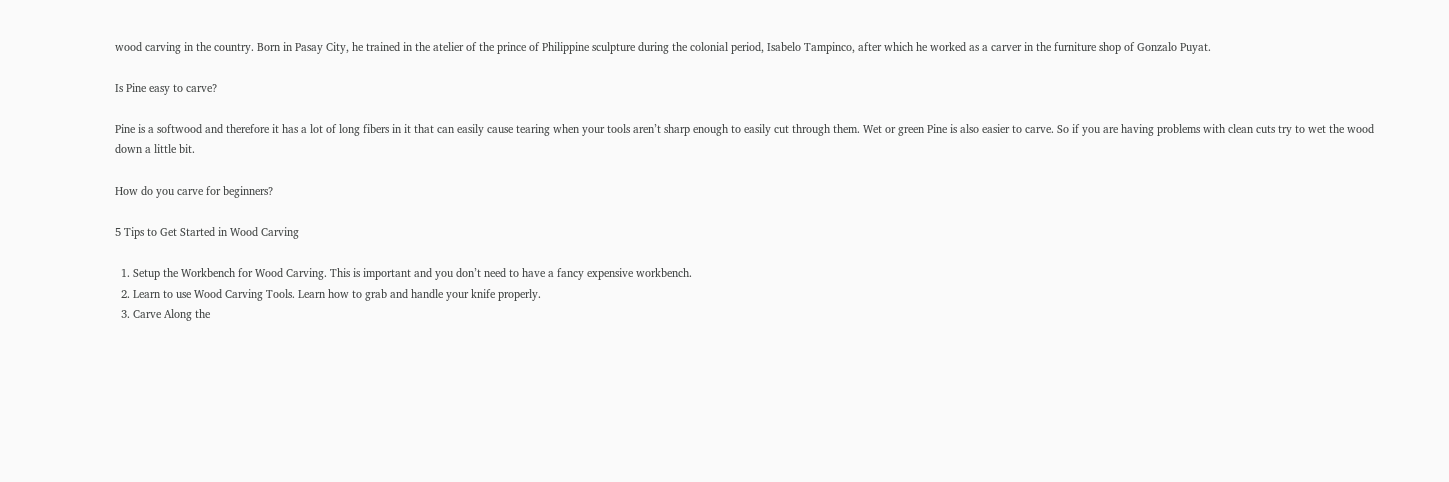wood carving in the country. Born in Pasay City, he trained in the atelier of the prince of Philippine sculpture during the colonial period, Isabelo Tampinco, after which he worked as a carver in the furniture shop of Gonzalo Puyat.

Is Pine easy to carve?

Pine is a softwood and therefore it has a lot of long fibers in it that can easily cause tearing when your tools aren’t sharp enough to easily cut through them. Wet or green Pine is also easier to carve. So if you are having problems with clean cuts try to wet the wood down a little bit.

How do you carve for beginners?

5 Tips to Get Started in Wood Carving

  1. Setup the Workbench for Wood Carving. This is important and you don’t need to have a fancy expensive workbench.
  2. Learn to use Wood Carving Tools. Learn how to grab and handle your knife properly.
  3. Carve Along the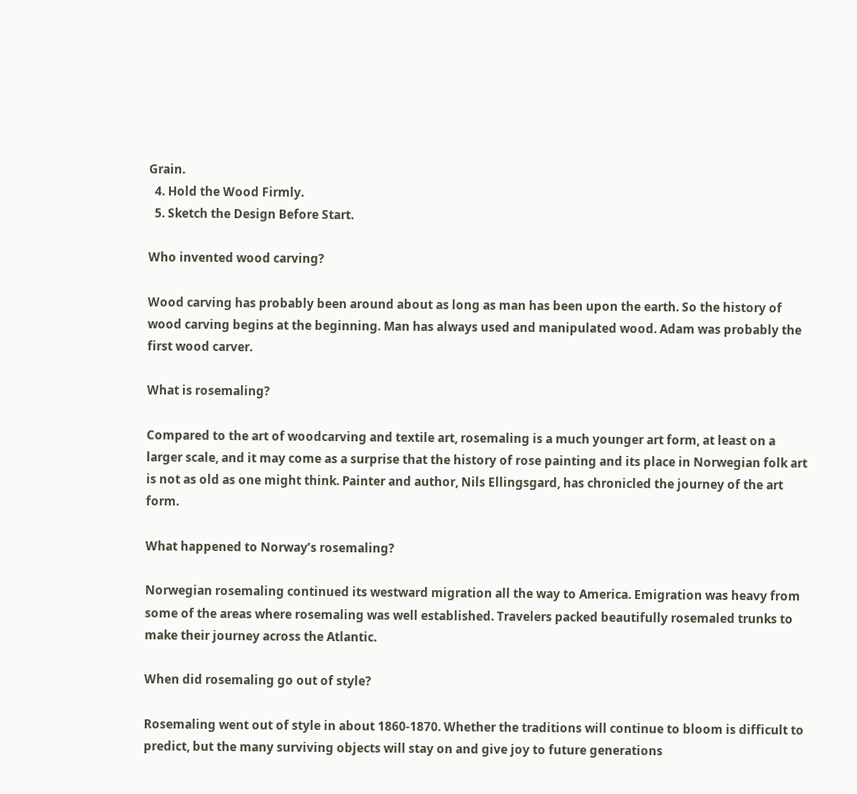Grain.
  4. Hold the Wood Firmly.
  5. Sketch the Design Before Start.

Who invented wood carving?

Wood carving has probably been around about as long as man has been upon the earth. So the history of wood carving begins at the beginning. Man has always used and manipulated wood. Adam was probably the first wood carver.

What is rosemaling?

Compared to the art of woodcarving and textile art, rosemaling is a much younger art form, at least on a larger scale, and it may come as a surprise that the history of rose painting and its place in Norwegian folk art is not as old as one might think. Painter and author, Nils Ellingsgard, has chronicled the journey of the art form.

What happened to Norway’s rosemaling?

Norwegian rosemaling continued its westward migration all the way to America. Emigration was heavy from some of the areas where rosemaling was well established. Travelers packed beautifully rosemaled trunks to make their journey across the Atlantic.

When did rosemaling go out of style?

Rosemaling went out of style in about 1860-1870. Whether the traditions will continue to bloom is difficult to predict, but the many surviving objects will stay on and give joy to future generations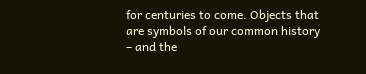for centuries to come. Objects that are symbols of our common history – and the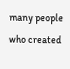many people who created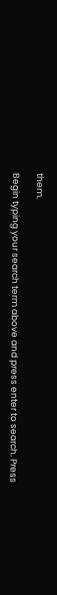them.

Begin typing your search term above and press enter to search. Press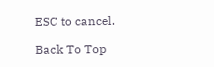ESC to cancel.

Back To Top